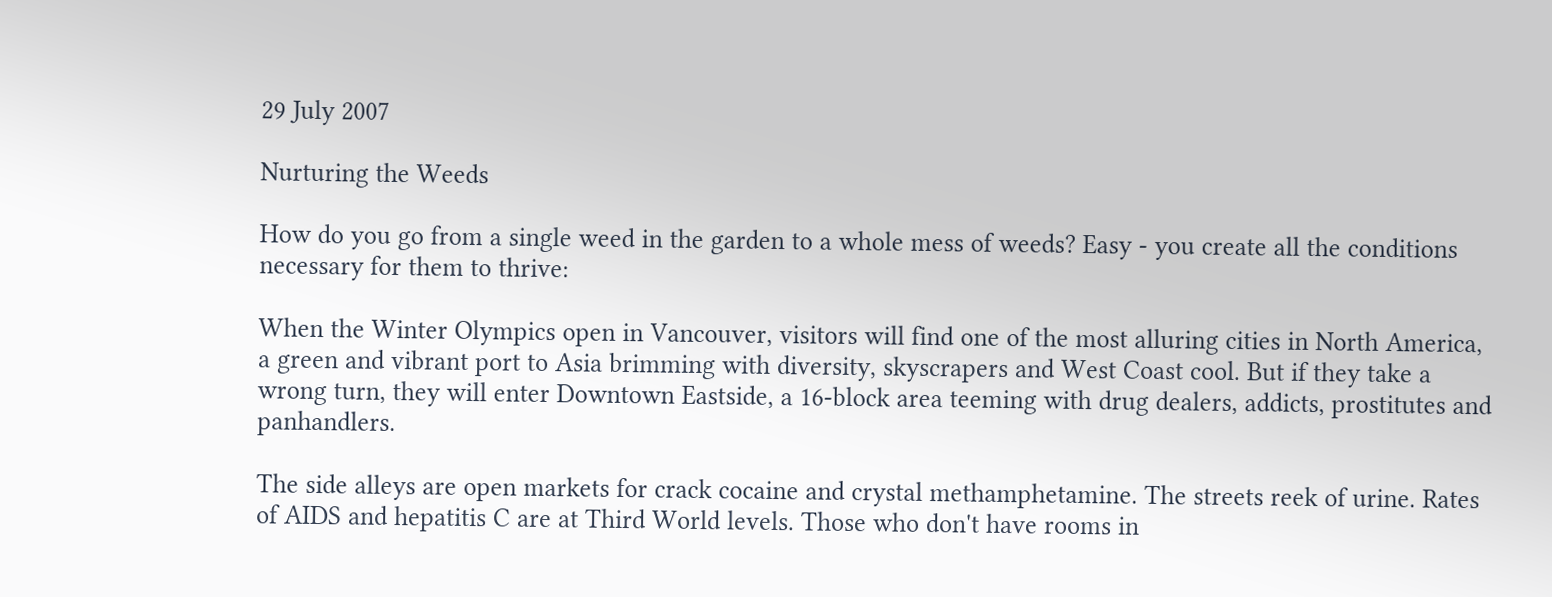29 July 2007

Nurturing the Weeds

How do you go from a single weed in the garden to a whole mess of weeds? Easy - you create all the conditions necessary for them to thrive:

When the Winter Olympics open in Vancouver, visitors will find one of the most alluring cities in North America, a green and vibrant port to Asia brimming with diversity, skyscrapers and West Coast cool. But if they take a wrong turn, they will enter Downtown Eastside, a 16-block area teeming with drug dealers, addicts, prostitutes and panhandlers.

The side alleys are open markets for crack cocaine and crystal methamphetamine. The streets reek of urine. Rates of AIDS and hepatitis C are at Third World levels. Those who don't have rooms in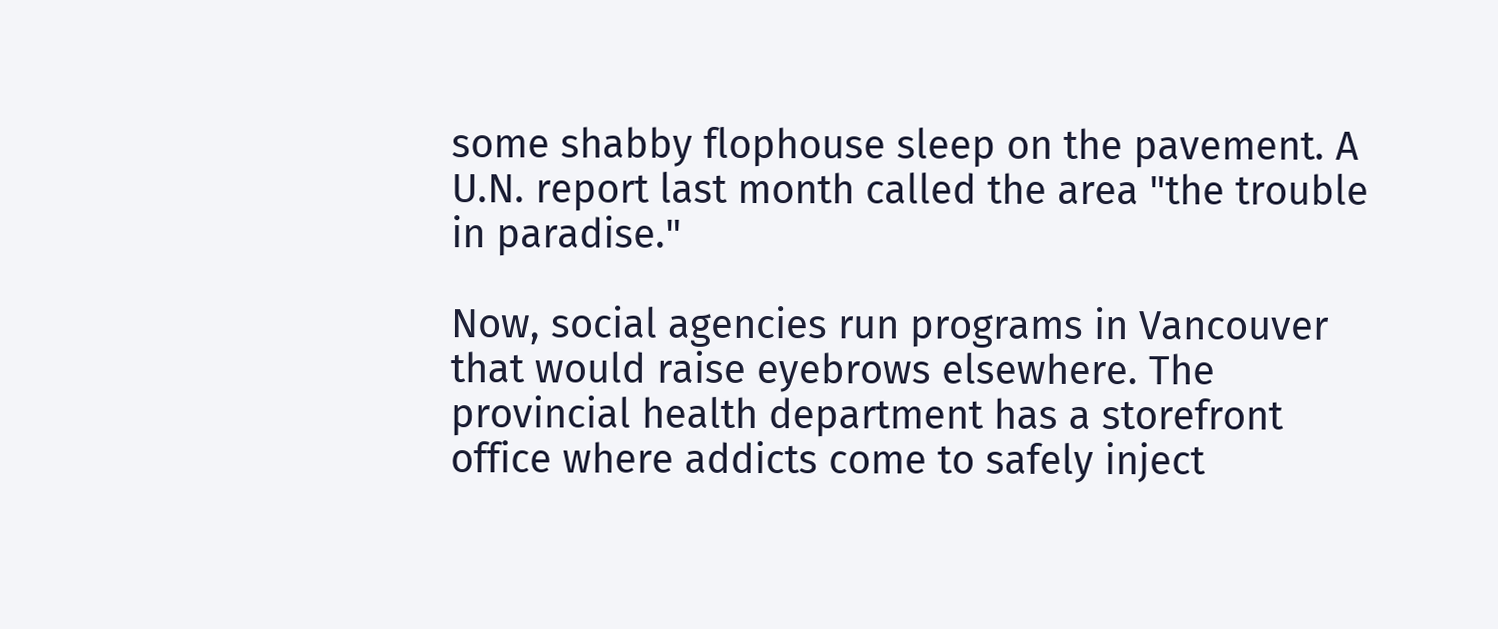some shabby flophouse sleep on the pavement. A U.N. report last month called the area "the trouble in paradise."

Now, social agencies run programs in Vancouver that would raise eyebrows elsewhere. The provincial health department has a storefront office where addicts come to safely inject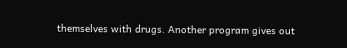themselves with drugs. Another program gives out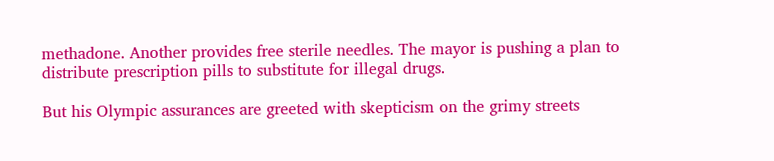methadone. Another provides free sterile needles. The mayor is pushing a plan to distribute prescription pills to substitute for illegal drugs.

But his Olympic assurances are greeted with skepticism on the grimy streets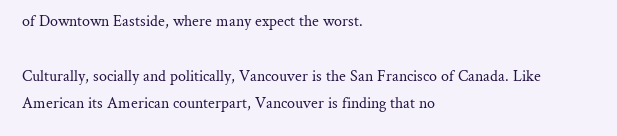of Downtown Eastside, where many expect the worst.

Culturally, socially and politically, Vancouver is the San Francisco of Canada. Like American its American counterpart, Vancouver is finding that no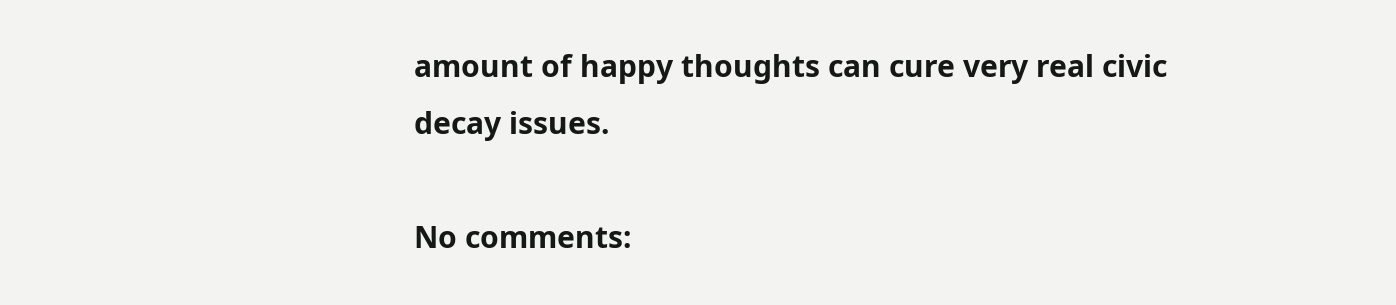amount of happy thoughts can cure very real civic decay issues.

No comments: